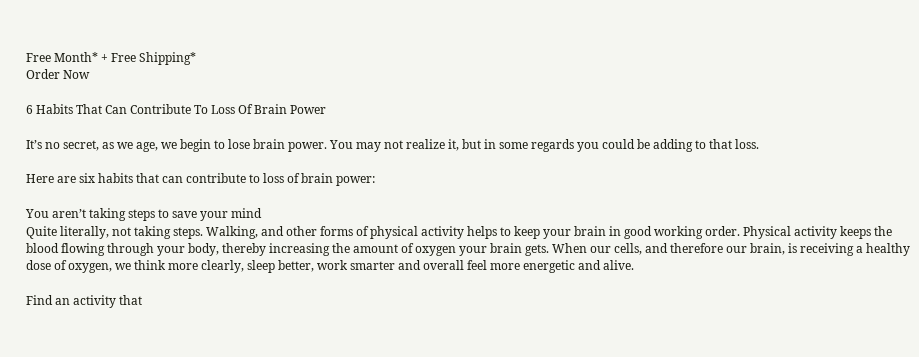Free Month* + Free Shipping*
Order Now

6 Habits That Can Contribute To Loss Of Brain Power

It’s no secret, as we age, we begin to lose brain power. You may not realize it, but in some regards you could be adding to that loss.

Here are six habits that can contribute to loss of brain power:

You aren’t taking steps to save your mind
Quite literally, not taking steps. Walking, and other forms of physical activity helps to keep your brain in good working order. Physical activity keeps the blood flowing through your body, thereby increasing the amount of oxygen your brain gets. When our cells, and therefore our brain, is receiving a healthy dose of oxygen, we think more clearly, sleep better, work smarter and overall feel more energetic and alive.

Find an activity that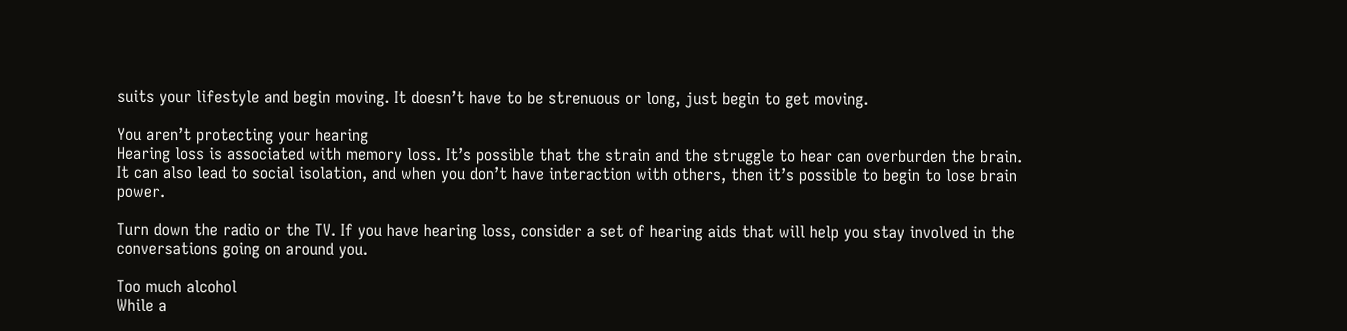suits your lifestyle and begin moving. It doesn’t have to be strenuous or long, just begin to get moving.

You aren’t protecting your hearing
Hearing loss is associated with memory loss. It’s possible that the strain and the struggle to hear can overburden the brain. It can also lead to social isolation, and when you don’t have interaction with others, then it’s possible to begin to lose brain power.

Turn down the radio or the TV. If you have hearing loss, consider a set of hearing aids that will help you stay involved in the conversations going on around you.

Too much alcohol
While a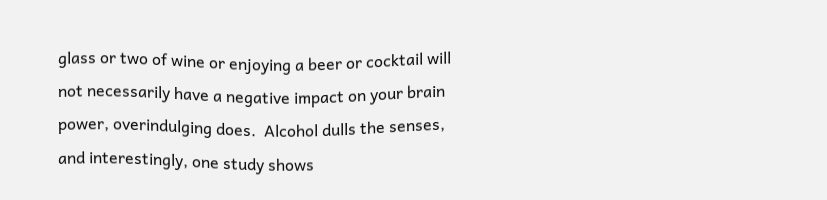glass or two of wine or enjoying a beer or cocktail will not necessarily have a negative impact on your brain power, overindulging does.  Alcohol dulls the senses, and interestingly, one study shows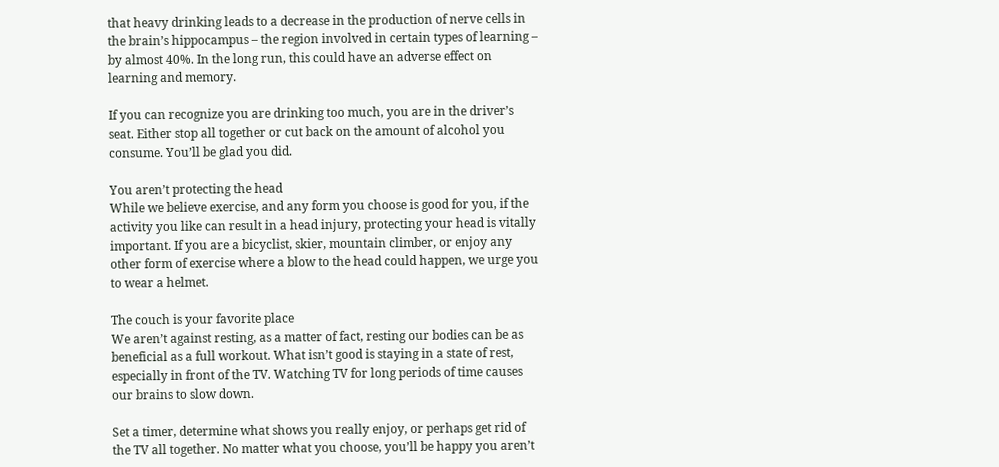that heavy drinking leads to a decrease in the production of nerve cells in the brain’s hippocampus – the region involved in certain types of learning – by almost 40%. In the long run, this could have an adverse effect on learning and memory.

If you can recognize you are drinking too much, you are in the driver’s seat. Either stop all together or cut back on the amount of alcohol you consume. You’ll be glad you did.

You aren’t protecting the head
While we believe exercise, and any form you choose is good for you, if the activity you like can result in a head injury, protecting your head is vitally important. If you are a bicyclist, skier, mountain climber, or enjoy any other form of exercise where a blow to the head could happen, we urge you to wear a helmet.

The couch is your favorite place
We aren’t against resting, as a matter of fact, resting our bodies can be as beneficial as a full workout. What isn’t good is staying in a state of rest, especially in front of the TV. Watching TV for long periods of time causes our brains to slow down.

Set a timer, determine what shows you really enjoy, or perhaps get rid of the TV all together. No matter what you choose, you’ll be happy you aren’t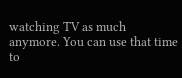watching TV as much anymore. You can use that time to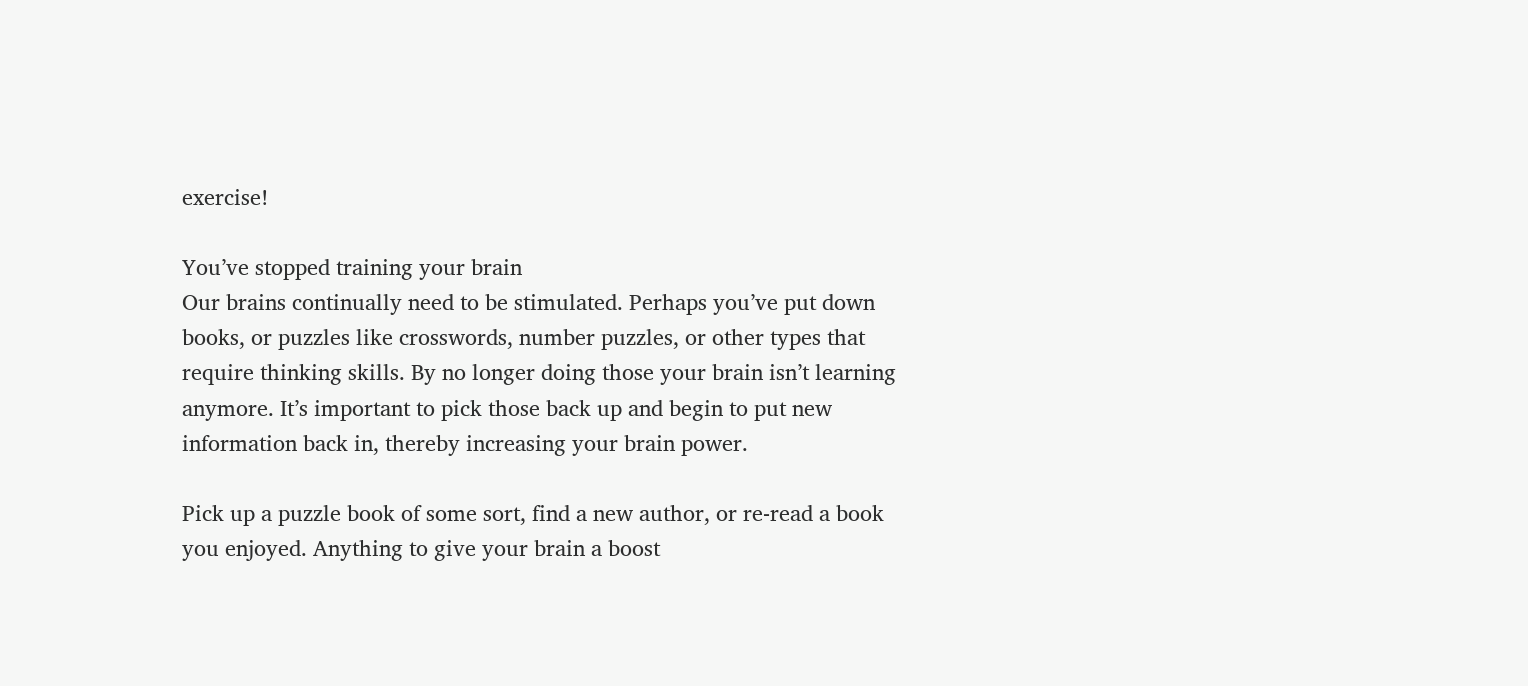exercise!

You’ve stopped training your brain
Our brains continually need to be stimulated. Perhaps you’ve put down books, or puzzles like crosswords, number puzzles, or other types that require thinking skills. By no longer doing those your brain isn’t learning anymore. It’s important to pick those back up and begin to put new information back in, thereby increasing your brain power.

Pick up a puzzle book of some sort, find a new author, or re-read a book you enjoyed. Anything to give your brain a boost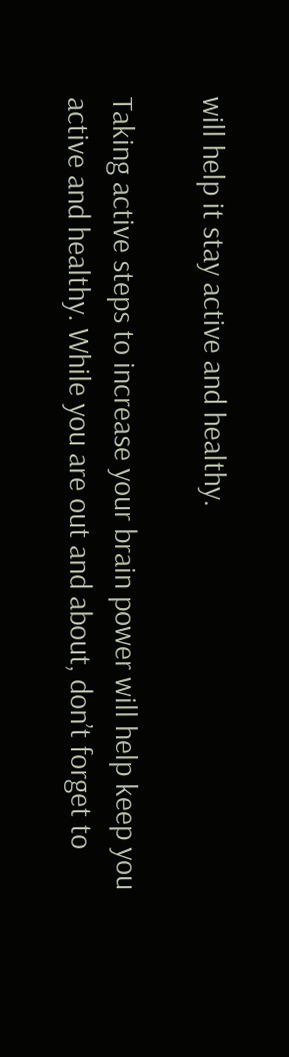will help it stay active and healthy.

Taking active steps to increase your brain power will help keep you active and healthy. While you are out and about, don’t forget to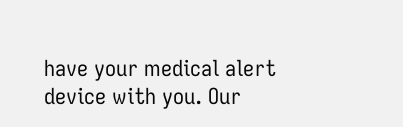have your medical alert device with you. Our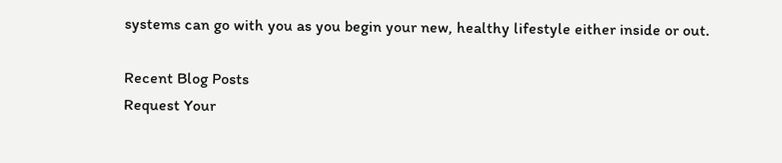systems can go with you as you begin your new, healthy lifestyle either inside or out.

Recent Blog Posts
Request Your